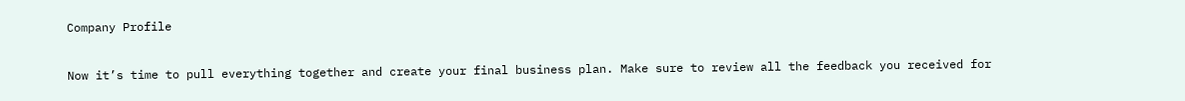Company Profile

Now it’s time to pull everything together and create your final business plan. Make sure to review all the feedback you received for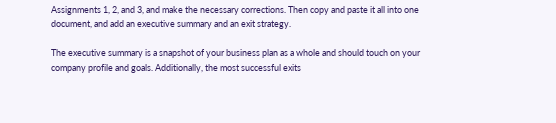Assignments 1, 2, and 3, and make the necessary corrections. Then copy and paste it all into one document, and add an executive summary and an exit strategy.

The executive summary is a snapshot of your business plan as a whole and should touch on your company profile and goals. Additionally, the most successful exits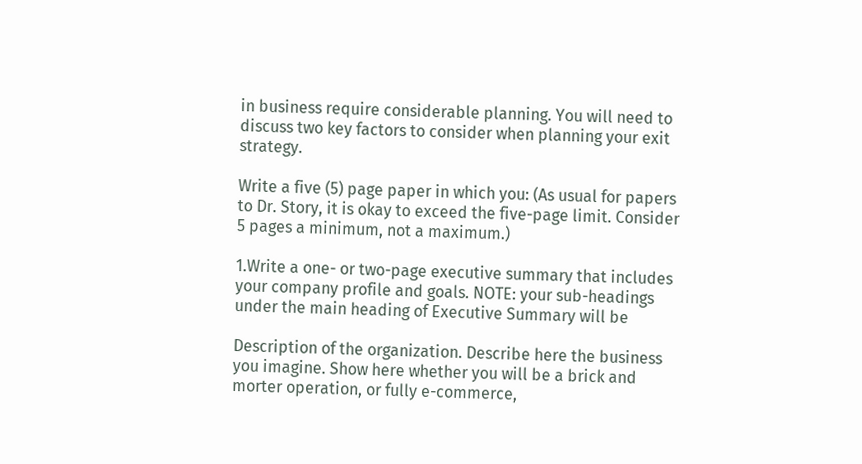in business require considerable planning. You will need to discuss two key factors to consider when planning your exit strategy.

Write a five (5) page paper in which you: (As usual for papers to Dr. Story, it is okay to exceed the five-page limit. Consider 5 pages a minimum, not a maximum.)

1.Write a one- or two-page executive summary that includes your company profile and goals. NOTE: your sub-headings under the main heading of Executive Summary will be

Description of the organization. Describe here the business you imagine. Show here whether you will be a brick and morter operation, or fully e-commerce,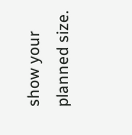show your planned size.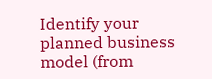Identify your planned business model (from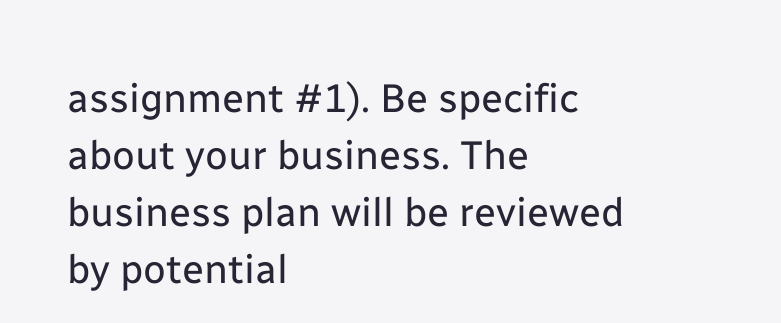assignment #1). Be specific about your business. The business plan will be reviewed by potential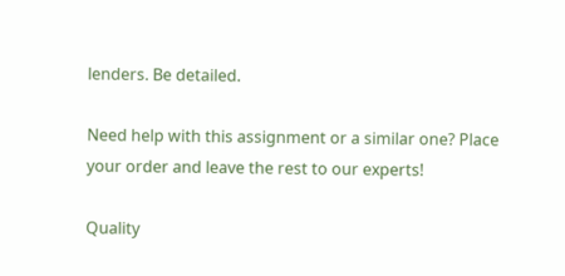lenders. Be detailed.

Need help with this assignment or a similar one? Place your order and leave the rest to our experts!

Quality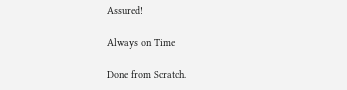Assured!

Always on Time

Done from Scratch.